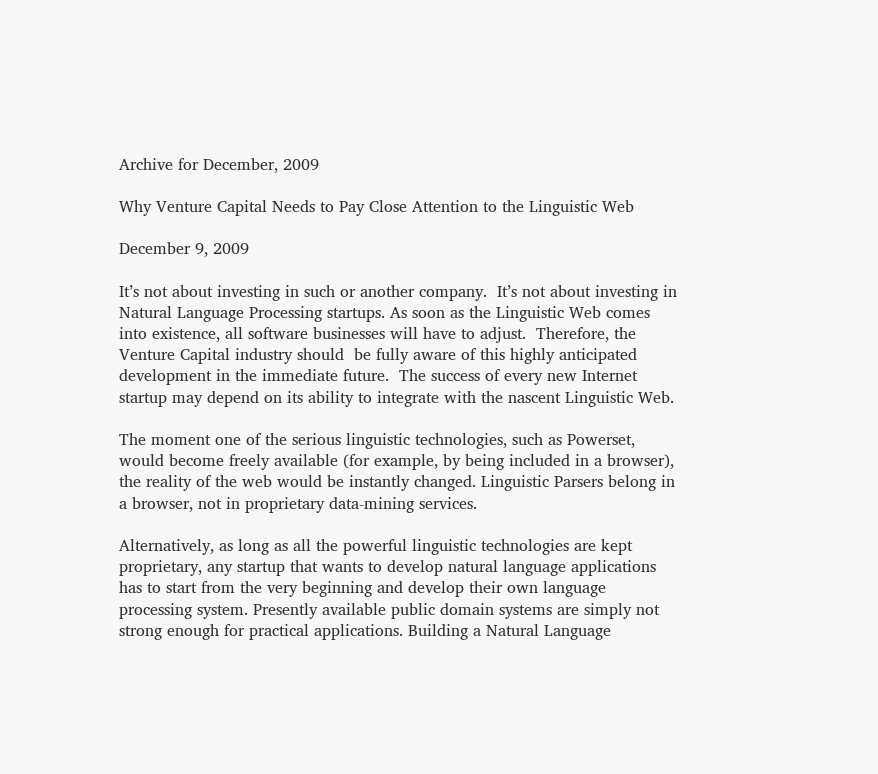Archive for December, 2009

Why Venture Capital Needs to Pay Close Attention to the Linguistic Web

December 9, 2009

It’s not about investing in such or another company.  It’s not about investing in Natural Language Processing startups. As soon as the Linguistic Web comes into existence, all software businesses will have to adjust.  Therefore, the Venture Capital industry should  be fully aware of this highly anticipated development in the immediate future.  The success of every new Internet startup may depend on its ability to integrate with the nascent Linguistic Web.

The moment one of the serious linguistic technologies, such as Powerset, would become freely available (for example, by being included in a browser), the reality of the web would be instantly changed. Linguistic Parsers belong in a browser, not in proprietary data-mining services.

Alternatively, as long as all the powerful linguistic technologies are kept proprietary, any startup that wants to develop natural language applications has to start from the very beginning and develop their own language processing system. Presently available public domain systems are simply not strong enough for practical applications. Building a Natural Language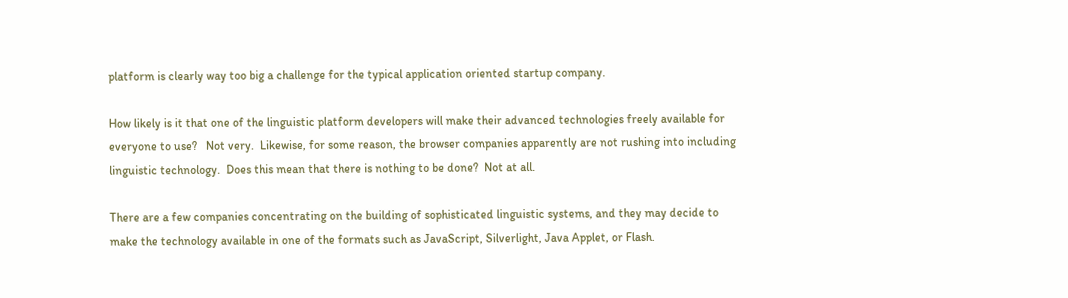platform is clearly way too big a challenge for the typical application oriented startup company.

How likely is it that one of the linguistic platform developers will make their advanced technologies freely available for everyone to use?   Not very.  Likewise, for some reason, the browser companies apparently are not rushing into including linguistic technology.  Does this mean that there is nothing to be done?  Not at all.

There are a few companies concentrating on the building of sophisticated linguistic systems, and they may decide to make the technology available in one of the formats such as JavaScript, Silverlight, Java Applet, or Flash.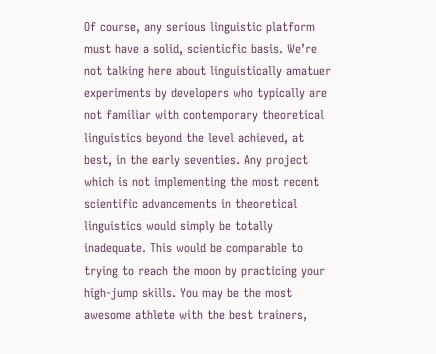Of course, any serious linguistic platform must have a solid, scienticfic basis. We’re not talking here about linguistically amatuer experiments by developers who typically are not familiar with contemporary theoretical linguistics beyond the level achieved, at best, in the early seventies. Any project which is not implementing the most recent scientific advancements in theoretical linguistics would simply be totally inadequate. This would be comparable to trying to reach the moon by practicing your high-jump skills. You may be the most awesome athlete with the best trainers,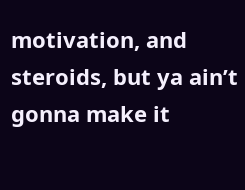motivation, and steroids, but ya ain’t gonna make it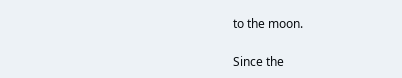to the moon.

Since the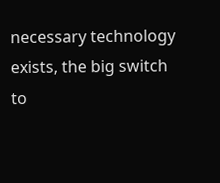necessary technology exists, the big switch to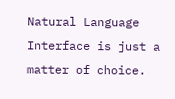Natural Language Interface is just a matter of choice.